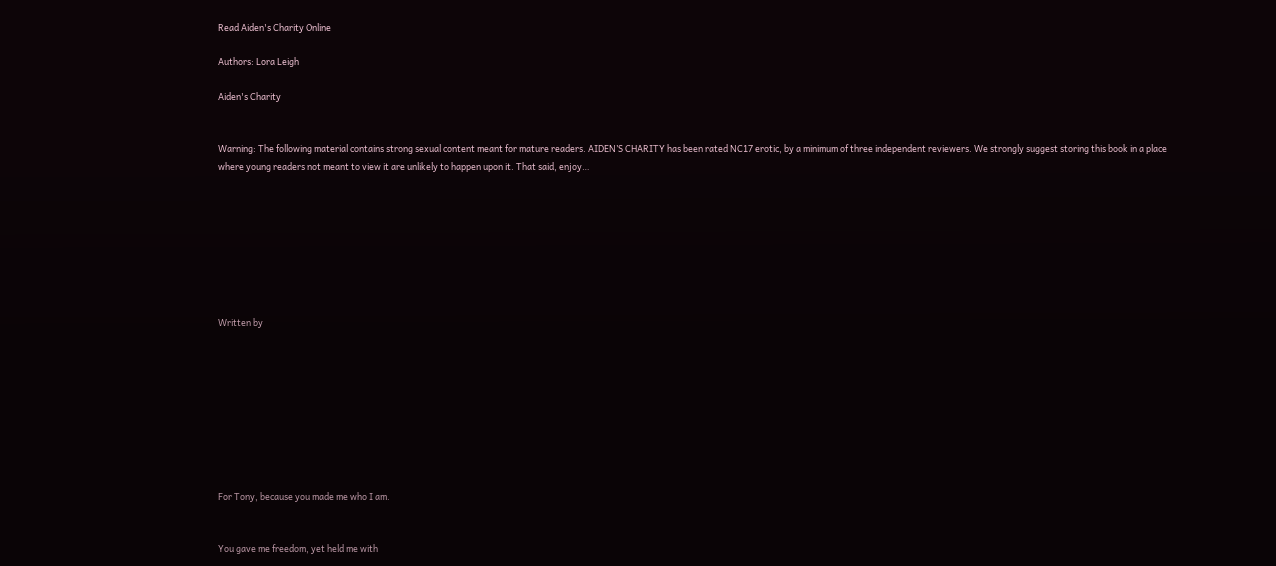Read Aiden's Charity Online

Authors: Lora Leigh

Aiden's Charity


Warning: The following material contains strong sexual content meant for mature readers. AIDEN’S CHARITY has been rated NC17 erotic, by a minimum of three independent reviewers. We strongly suggest storing this book in a place where young readers not meant to view it are unlikely to happen upon it. That said, enjoy…








Written by









For Tony, because you made me who I am.


You gave me freedom, yet held me with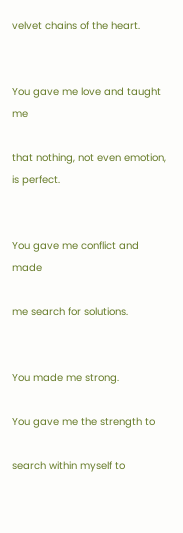velvet chains of the heart.


You gave me love and taught me

that nothing, not even emotion, is perfect.


You gave me conflict and made

me search for solutions.


You made me strong.

You gave me the strength to

search within myself to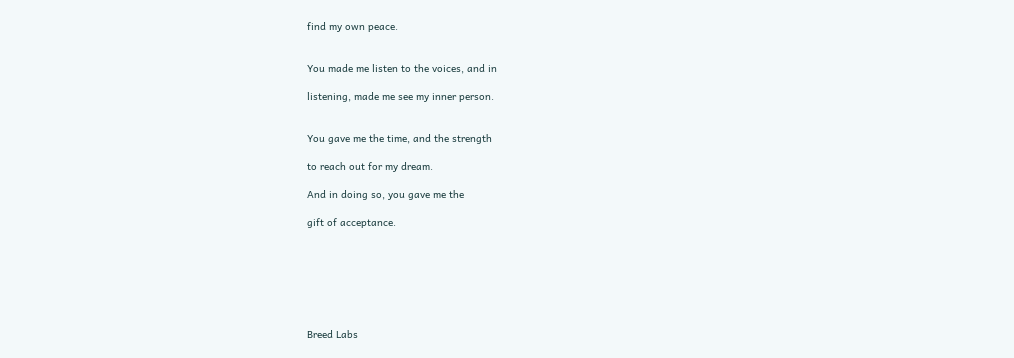find my own peace.


You made me listen to the voices, and in

listening, made me see my inner person.


You gave me the time, and the strength

to reach out for my dream.

And in doing so, you gave me the

gift of acceptance.







Breed Labs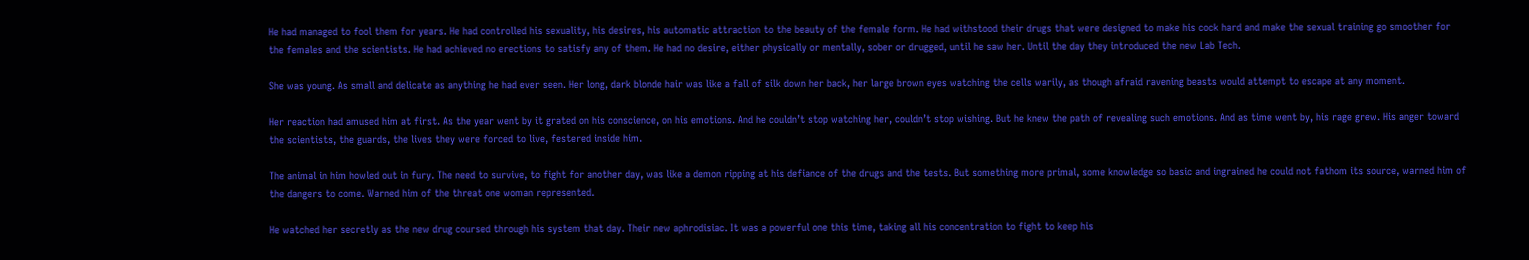He had managed to fool them for years. He had controlled his sexuality, his desires, his automatic attraction to the beauty of the female form. He had withstood their drugs that were designed to make his cock hard and make the sexual training go smoother for the females and the scientists. He had achieved no erections to satisfy any of them. He had no desire, either physically or mentally, sober or drugged, until he saw her. Until the day they introduced the new Lab Tech.

She was young. As small and delicate as anything he had ever seen. Her long, dark blonde hair was like a fall of silk down her back, her large brown eyes watching the cells warily, as though afraid ravening beasts would attempt to escape at any moment.

Her reaction had amused him at first. As the year went by it grated on his conscience, on his emotions. And he couldn’t stop watching her, couldn’t stop wishing. But he knew the path of revealing such emotions. And as time went by, his rage grew. His anger toward the scientists, the guards, the lives they were forced to live, festered inside him.

The animal in him howled out in fury. The need to survive, to fight for another day, was like a demon ripping at his defiance of the drugs and the tests. But something more primal, some knowledge so basic and ingrained he could not fathom its source, warned him of the dangers to come. Warned him of the threat one woman represented.

He watched her secretly as the new drug coursed through his system that day. Their new aphrodisiac. It was a powerful one this time, taking all his concentration to fight to keep his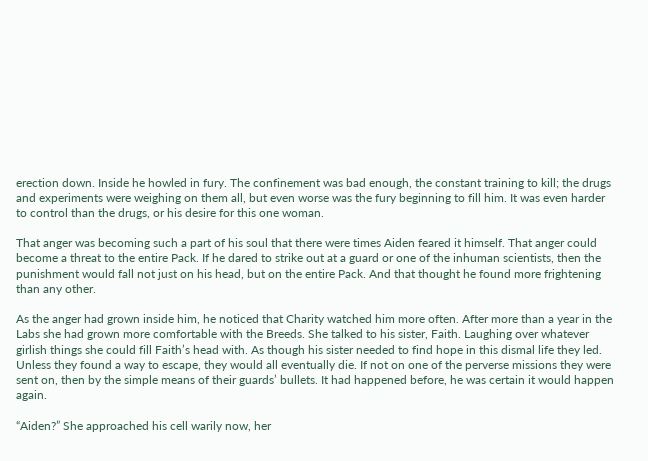erection down. Inside he howled in fury. The confinement was bad enough, the constant training to kill; the drugs and experiments were weighing on them all, but even worse was the fury beginning to fill him. It was even harder to control than the drugs, or his desire for this one woman.

That anger was becoming such a part of his soul that there were times Aiden feared it himself. That anger could become a threat to the entire Pack. If he dared to strike out at a guard or one of the inhuman scientists, then the punishment would fall not just on his head, but on the entire Pack. And that thought he found more frightening than any other.

As the anger had grown inside him, he noticed that Charity watched him more often. After more than a year in the Labs she had grown more comfortable with the Breeds. She talked to his sister, Faith. Laughing over whatever girlish things she could fill Faith’s head with. As though his sister needed to find hope in this dismal life they led. Unless they found a way to escape, they would all eventually die. If not on one of the perverse missions they were sent on, then by the simple means of their guards’ bullets. It had happened before, he was certain it would happen again.

“Aiden?” She approached his cell warily now, her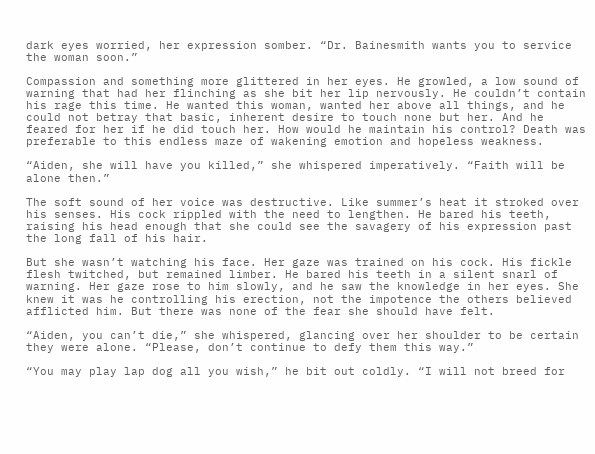dark eyes worried, her expression somber. “Dr. Bainesmith wants you to service the woman soon.”

Compassion and something more glittered in her eyes. He growled, a low sound of warning that had her flinching as she bit her lip nervously. He couldn’t contain his rage this time. He wanted this woman, wanted her above all things, and he could not betray that basic, inherent desire to touch none but her. And he feared for her if he did touch her. How would he maintain his control? Death was preferable to this endless maze of wakening emotion and hopeless weakness.

“Aiden, she will have you killed,” she whispered imperatively. “Faith will be alone then.”

The soft sound of her voice was destructive. Like summer’s heat it stroked over his senses. His cock rippled with the need to lengthen. He bared his teeth, raising his head enough that she could see the savagery of his expression past the long fall of his hair.

But she wasn’t watching his face. Her gaze was trained on his cock. His fickle flesh twitched, but remained limber. He bared his teeth in a silent snarl of warning. Her gaze rose to him slowly, and he saw the knowledge in her eyes. She knew it was he controlling his erection, not the impotence the others believed afflicted him. But there was none of the fear she should have felt.

“Aiden, you can’t die,” she whispered, glancing over her shoulder to be certain they were alone. “Please, don’t continue to defy them this way.”

“You may play lap dog all you wish,” he bit out coldly. “I will not breed for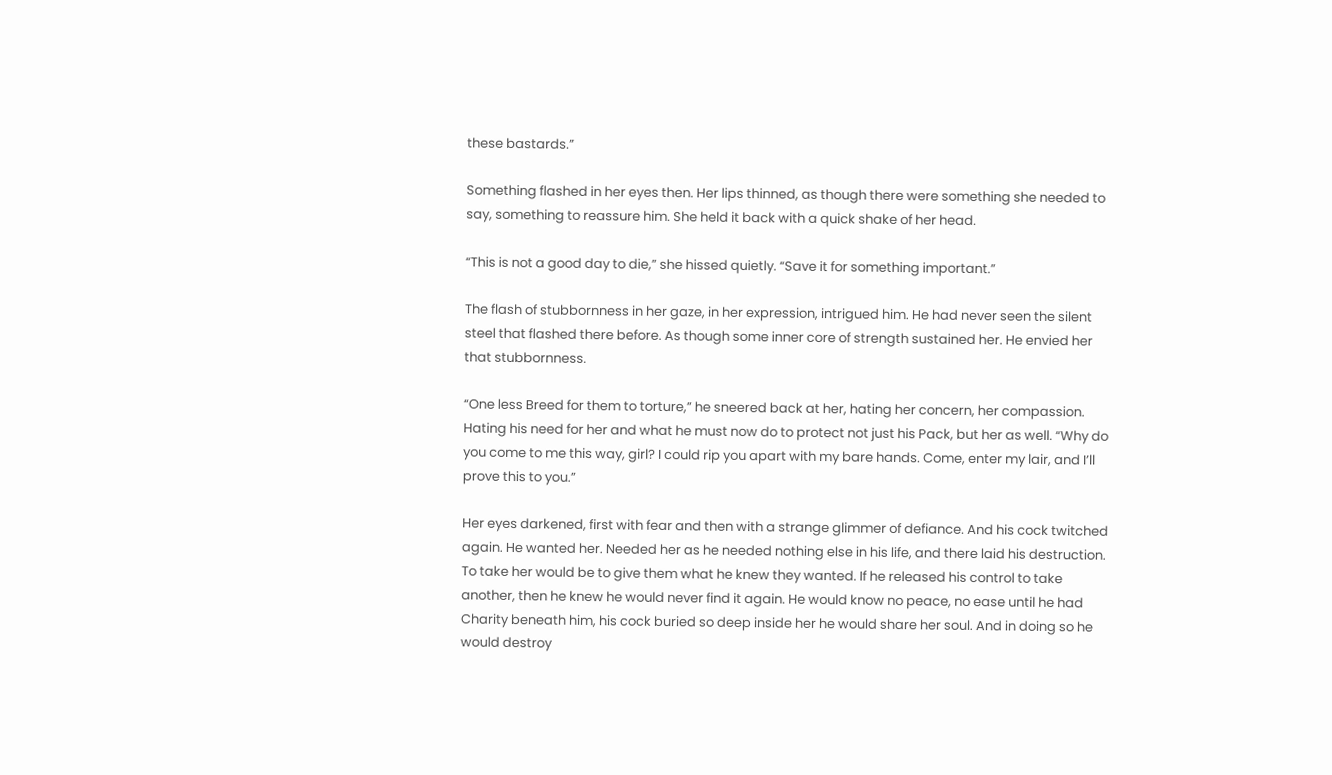these bastards.”

Something flashed in her eyes then. Her lips thinned, as though there were something she needed to say, something to reassure him. She held it back with a quick shake of her head.

“This is not a good day to die,” she hissed quietly. “Save it for something important.”

The flash of stubbornness in her gaze, in her expression, intrigued him. He had never seen the silent steel that flashed there before. As though some inner core of strength sustained her. He envied her that stubbornness.

“One less Breed for them to torture,” he sneered back at her, hating her concern, her compassion. Hating his need for her and what he must now do to protect not just his Pack, but her as well. “Why do you come to me this way, girl? I could rip you apart with my bare hands. Come, enter my lair, and I’ll prove this to you.”

Her eyes darkened, first with fear and then with a strange glimmer of defiance. And his cock twitched again. He wanted her. Needed her as he needed nothing else in his life, and there laid his destruction. To take her would be to give them what he knew they wanted. If he released his control to take another, then he knew he would never find it again. He would know no peace, no ease until he had Charity beneath him, his cock buried so deep inside her he would share her soul. And in doing so he would destroy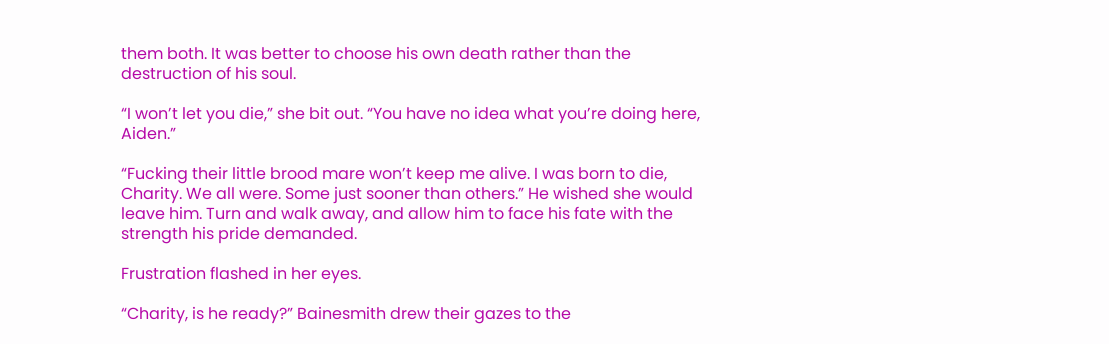them both. It was better to choose his own death rather than the destruction of his soul.

“I won’t let you die,” she bit out. “You have no idea what you’re doing here, Aiden.”

“Fucking their little brood mare won’t keep me alive. I was born to die, Charity. We all were. Some just sooner than others.” He wished she would leave him. Turn and walk away, and allow him to face his fate with the strength his pride demanded.

Frustration flashed in her eyes.

“Charity, is he ready?” Bainesmith drew their gazes to the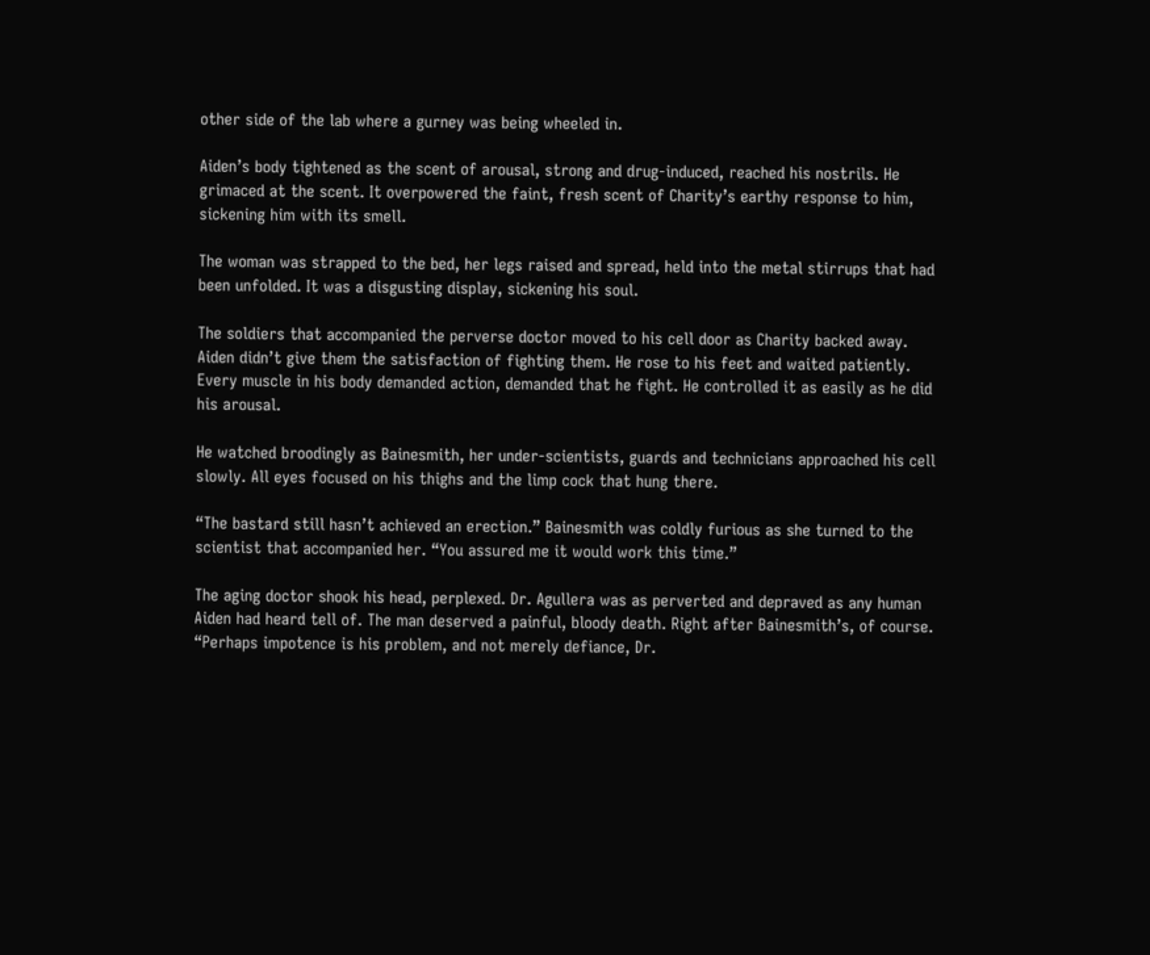other side of the lab where a gurney was being wheeled in.

Aiden’s body tightened as the scent of arousal, strong and drug-induced, reached his nostrils. He grimaced at the scent. It overpowered the faint, fresh scent of Charity’s earthy response to him, sickening him with its smell.

The woman was strapped to the bed, her legs raised and spread, held into the metal stirrups that had been unfolded. It was a disgusting display, sickening his soul.

The soldiers that accompanied the perverse doctor moved to his cell door as Charity backed away. Aiden didn’t give them the satisfaction of fighting them. He rose to his feet and waited patiently. Every muscle in his body demanded action, demanded that he fight. He controlled it as easily as he did his arousal.

He watched broodingly as Bainesmith, her under-scientists, guards and technicians approached his cell slowly. All eyes focused on his thighs and the limp cock that hung there.

“The bastard still hasn’t achieved an erection.” Bainesmith was coldly furious as she turned to the scientist that accompanied her. “You assured me it would work this time.”

The aging doctor shook his head, perplexed. Dr. Agullera was as perverted and depraved as any human Aiden had heard tell of. The man deserved a painful, bloody death. Right after Bainesmith’s, of course. “Perhaps impotence is his problem, and not merely defiance, Dr.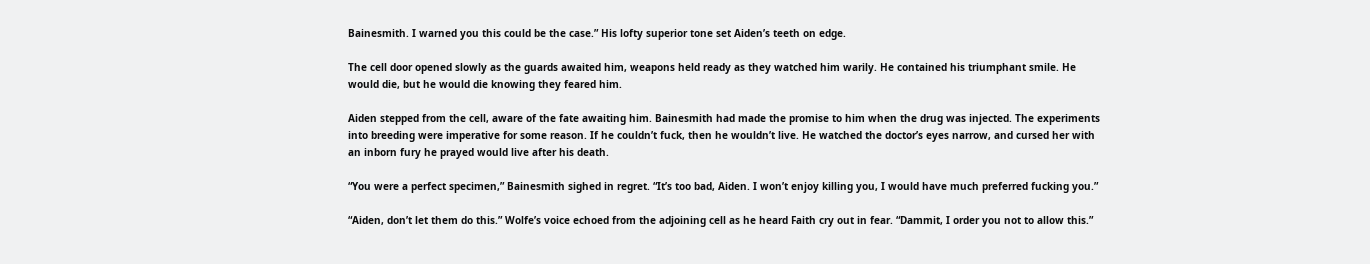Bainesmith. I warned you this could be the case.” His lofty superior tone set Aiden’s teeth on edge.

The cell door opened slowly as the guards awaited him, weapons held ready as they watched him warily. He contained his triumphant smile. He would die, but he would die knowing they feared him.

Aiden stepped from the cell, aware of the fate awaiting him. Bainesmith had made the promise to him when the drug was injected. The experiments into breeding were imperative for some reason. If he couldn’t fuck, then he wouldn’t live. He watched the doctor’s eyes narrow, and cursed her with an inborn fury he prayed would live after his death.

“You were a perfect specimen,” Bainesmith sighed in regret. “It’s too bad, Aiden. I won’t enjoy killing you, I would have much preferred fucking you.”

“Aiden, don’t let them do this.” Wolfe’s voice echoed from the adjoining cell as he heard Faith cry out in fear. “Dammit, I order you not to allow this.”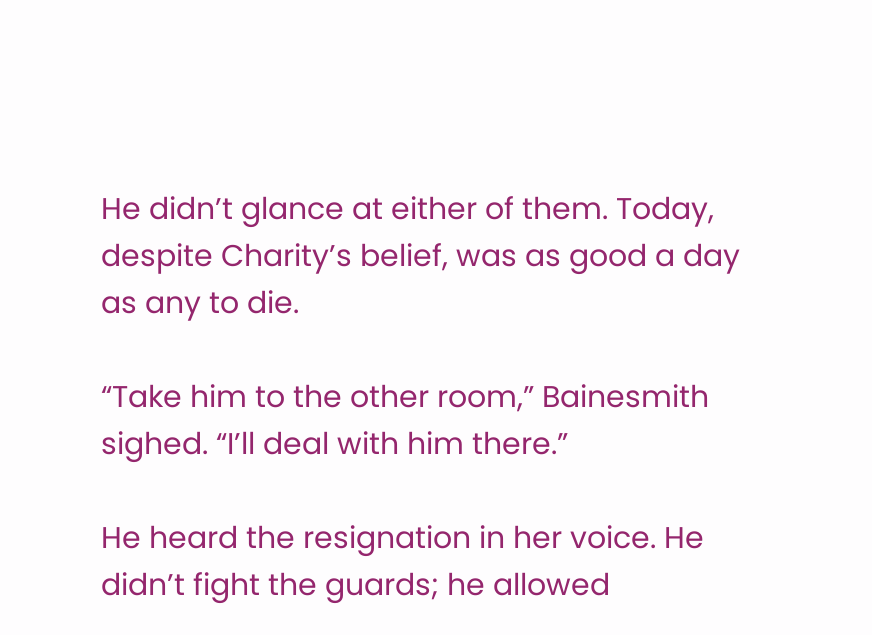He didn’t glance at either of them. Today, despite Charity’s belief, was as good a day as any to die.

“Take him to the other room,” Bainesmith sighed. “I’ll deal with him there.”

He heard the resignation in her voice. He didn’t fight the guards; he allowed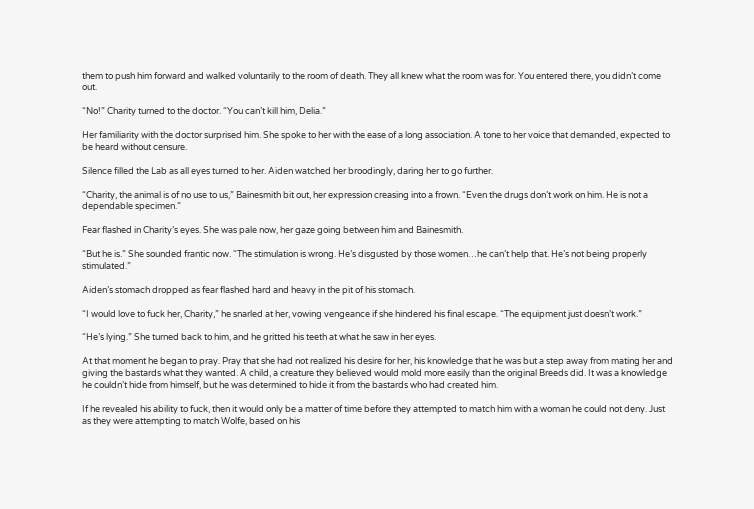them to push him forward and walked voluntarily to the room of death. They all knew what the room was for. You entered there, you didn’t come out.

“No!” Charity turned to the doctor. “You can’t kill him, Delia.”

Her familiarity with the doctor surprised him. She spoke to her with the ease of a long association. A tone to her voice that demanded, expected to be heard without censure.

Silence filled the Lab as all eyes turned to her. Aiden watched her broodingly, daring her to go further.

“Charity, the animal is of no use to us,” Bainesmith bit out, her expression creasing into a frown. “Even the drugs don’t work on him. He is not a dependable specimen.”

Fear flashed in Charity’s eyes. She was pale now, her gaze going between him and Bainesmith.

“But he is.” She sounded frantic now. “The stimulation is wrong. He’s disgusted by those women…he can’t help that. He’s not being properly stimulated.”

Aiden’s stomach dropped as fear flashed hard and heavy in the pit of his stomach.

“I would love to fuck her, Charity,” he snarled at her, vowing vengeance if she hindered his final escape. “The equipment just doesn’t work.”

“He’s lying.” She turned back to him, and he gritted his teeth at what he saw in her eyes.

At that moment he began to pray. Pray that she had not realized his desire for her, his knowledge that he was but a step away from mating her and giving the bastards what they wanted. A child, a creature they believed would mold more easily than the original Breeds did. It was a knowledge he couldn’t hide from himself, but he was determined to hide it from the bastards who had created him.

If he revealed his ability to fuck, then it would only be a matter of time before they attempted to match him with a woman he could not deny. Just as they were attempting to match Wolfe, based on his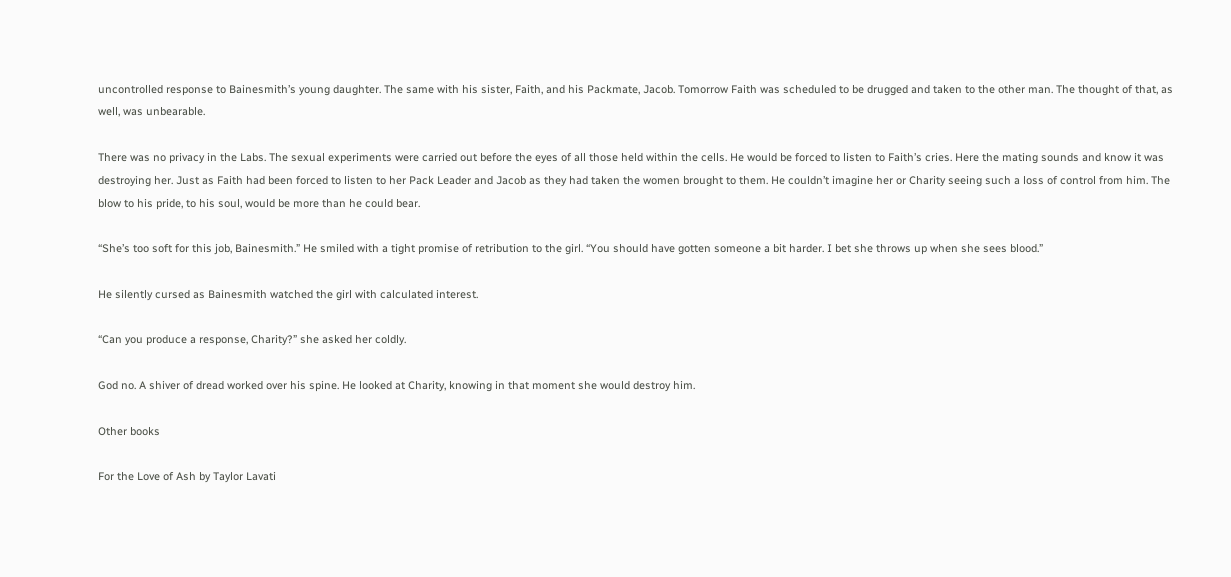uncontrolled response to Bainesmith’s young daughter. The same with his sister, Faith, and his Packmate, Jacob. Tomorrow Faith was scheduled to be drugged and taken to the other man. The thought of that, as well, was unbearable.

There was no privacy in the Labs. The sexual experiments were carried out before the eyes of all those held within the cells. He would be forced to listen to Faith’s cries. Here the mating sounds and know it was destroying her. Just as Faith had been forced to listen to her Pack Leader and Jacob as they had taken the women brought to them. He couldn’t imagine her or Charity seeing such a loss of control from him. The blow to his pride, to his soul, would be more than he could bear.

“She’s too soft for this job, Bainesmith.” He smiled with a tight promise of retribution to the girl. “You should have gotten someone a bit harder. I bet she throws up when she sees blood.”

He silently cursed as Bainesmith watched the girl with calculated interest.

“Can you produce a response, Charity?” she asked her coldly.

God no. A shiver of dread worked over his spine. He looked at Charity, knowing in that moment she would destroy him.

Other books

For the Love of Ash by Taylor Lavati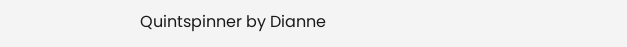Quintspinner by Dianne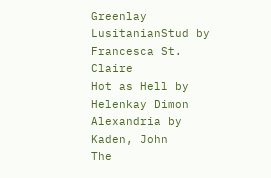Greenlay
LusitanianStud by Francesca St. Claire
Hot as Hell by Helenkay Dimon
Alexandria by Kaden, John
The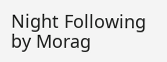Night Following by Morag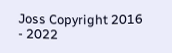Joss Copyright 2016 - 2022